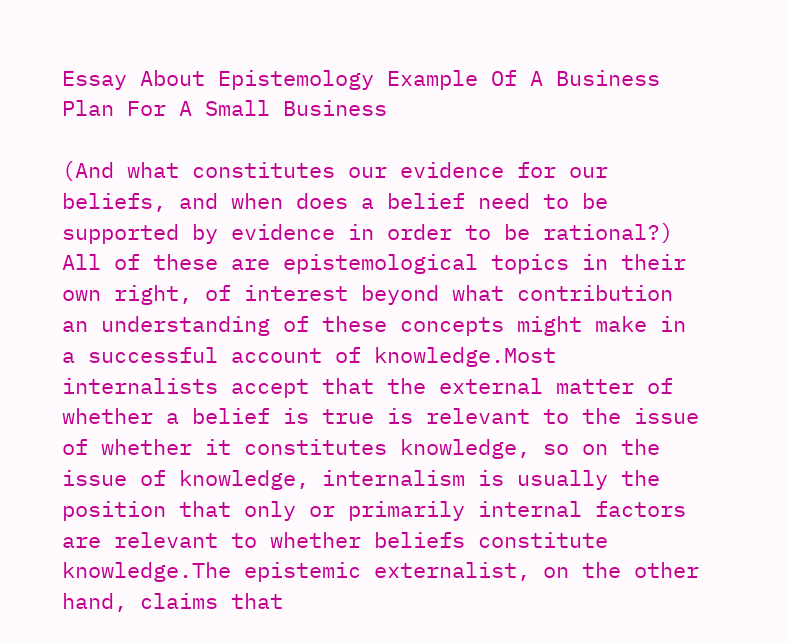Essay About Epistemology Example Of A Business Plan For A Small Business

(And what constitutes our evidence for our beliefs, and when does a belief need to be supported by evidence in order to be rational?) All of these are epistemological topics in their own right, of interest beyond what contribution an understanding of these concepts might make in a successful account of knowledge.Most internalists accept that the external matter of whether a belief is true is relevant to the issue of whether it constitutes knowledge, so on the issue of knowledge, internalism is usually the position that only or primarily internal factors are relevant to whether beliefs constitute knowledge.The epistemic externalist, on the other hand, claims that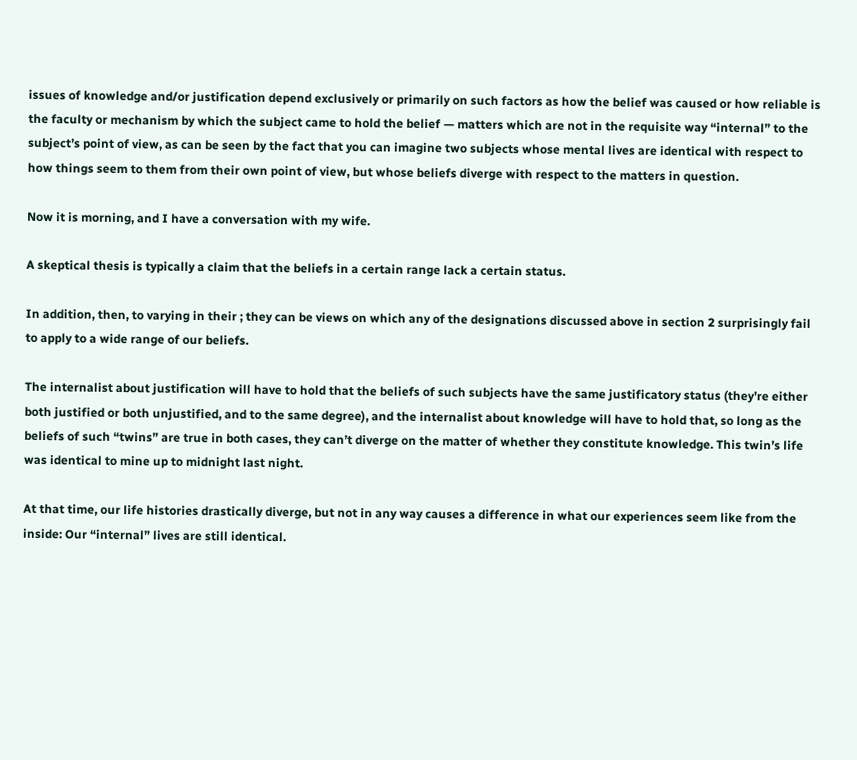issues of knowledge and/or justification depend exclusively or primarily on such factors as how the belief was caused or how reliable is the faculty or mechanism by which the subject came to hold the belief — matters which are not in the requisite way “internal” to the subject’s point of view, as can be seen by the fact that you can imagine two subjects whose mental lives are identical with respect to how things seem to them from their own point of view, but whose beliefs diverge with respect to the matters in question.

Now it is morning, and I have a conversation with my wife.

A skeptical thesis is typically a claim that the beliefs in a certain range lack a certain status.

In addition, then, to varying in their ; they can be views on which any of the designations discussed above in section 2 surprisingly fail to apply to a wide range of our beliefs.

The internalist about justification will have to hold that the beliefs of such subjects have the same justificatory status (they’re either both justified or both unjustified, and to the same degree), and the internalist about knowledge will have to hold that, so long as the beliefs of such “twins” are true in both cases, they can’t diverge on the matter of whether they constitute knowledge. This twin’s life was identical to mine up to midnight last night.

At that time, our life histories drastically diverge, but not in any way causes a difference in what our experiences seem like from the inside: Our “internal” lives are still identical.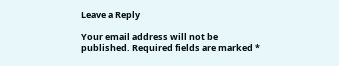Leave a Reply

Your email address will not be published. Required fields are marked *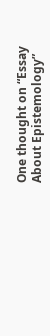One thought on “Essay About Epistemology”